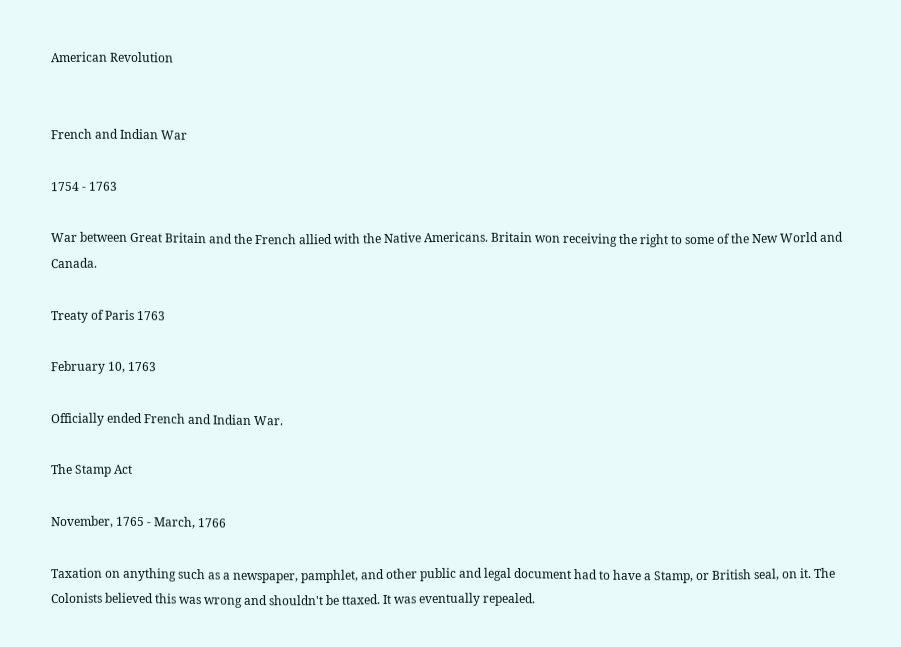American Revolution


French and Indian War

1754 - 1763

War between Great Britain and the French allied with the Native Americans. Britain won receiving the right to some of the New World and Canada.

Treaty of Paris 1763

February 10, 1763

Officially ended French and Indian War.

The Stamp Act

November, 1765 - March, 1766

Taxation on anything such as a newspaper, pamphlet, and other public and legal document had to have a Stamp, or British seal, on it. The Colonists believed this was wrong and shouldn't be ttaxed. It was eventually repealed.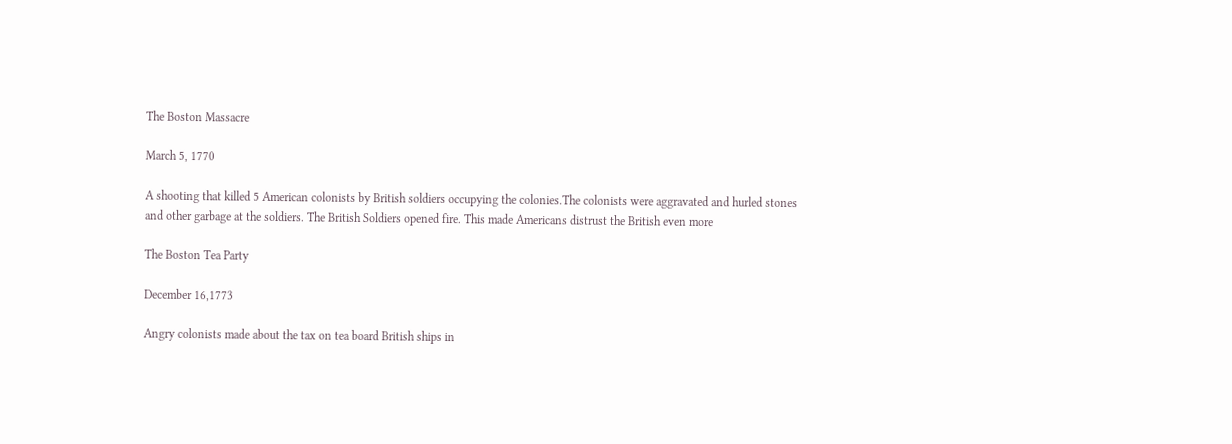The Boston Massacre

March 5, 1770

A shooting that killed 5 American colonists by British soldiers occupying the colonies.The colonists were aggravated and hurled stones and other garbage at the soldiers. The British Soldiers opened fire. This made Americans distrust the British even more

The Boston Tea Party

December 16,1773

Angry colonists made about the tax on tea board British ships in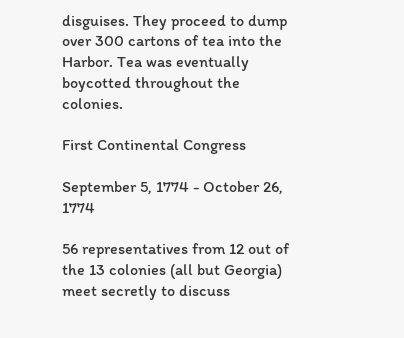disguises. They proceed to dump over 300 cartons of tea into the Harbor. Tea was eventually boycotted throughout the colonies.

First Continental Congress

September 5, 1774 - October 26, 1774

56 representatives from 12 out of the 13 colonies (all but Georgia) meet secretly to discuss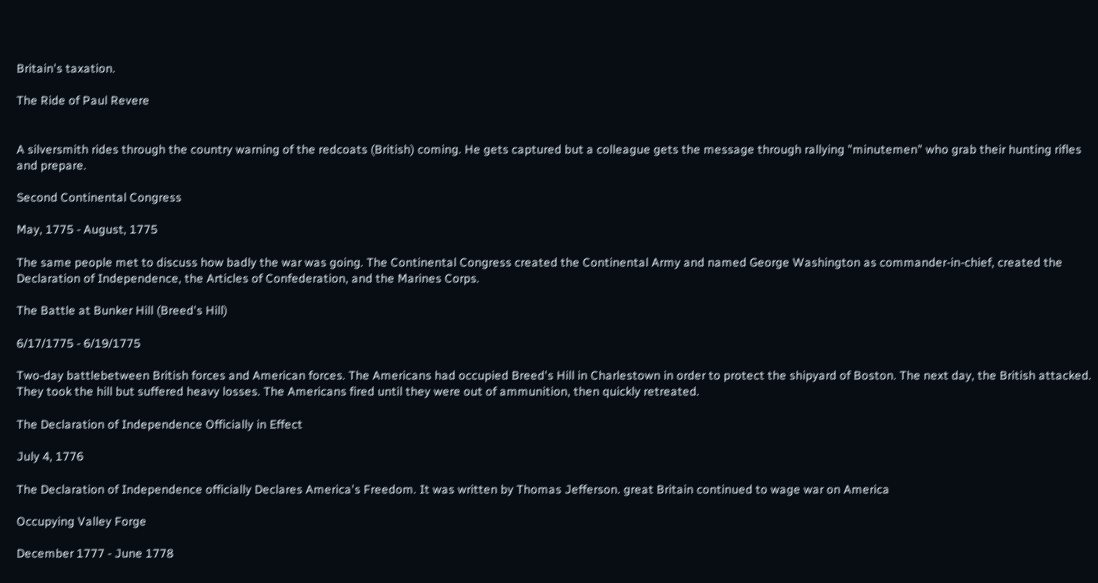Britain's taxation.

The Ride of Paul Revere


A silversmith rides through the country warning of the redcoats (British) coming. He gets captured but a colleague gets the message through rallying "minutemen" who grab their hunting rifles and prepare.

Second Continental Congress

May, 1775 - August, 1775

The same people met to discuss how badly the war was going. The Continental Congress created the Continental Army and named George Washington as commander-in-chief, created the Declaration of Independence, the Articles of Confederation, and the Marines Corps.

The Battle at Bunker Hill (Breed's Hill)

6/17/1775 - 6/19/1775

Two-day battlebetween British forces and American forces. The Americans had occupied Breed's Hill in Charlestown in order to protect the shipyard of Boston. The next day, the British attacked. They took the hill but suffered heavy losses. The Americans fired until they were out of ammunition, then quickly retreated.

The Declaration of Independence Officially in Effect

July 4, 1776

The Declaration of Independence officially Declares America's Freedom. It was written by Thomas Jefferson. great Britain continued to wage war on America

Occupying Valley Forge

December 1777 - June 1778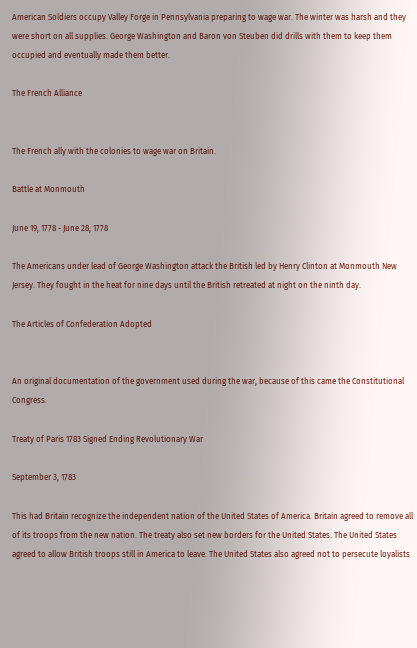American Soldiers occupy Valley Forge in Pennsylvania preparing to wage war. The winter was harsh and they were short on all supplies. George Washington and Baron von Steuben did drills with them to keep them occupied and eventually made them better.

The French Alliance


The French ally with the colonies to wage war on Britain.

Battle at Monmouth

June 19, 1778 - June 28, 1778

The Americans under lead of George Washington attack the British led by Henry Clinton at Monmouth New Jersey. They fought in the heat for nine days until the British retreated at night on the ninth day.

The Articles of Confederation Adopted


An original documentation of the government used during the war, because of this came the Constitutional Congress.

Treaty of Paris 1783 Signed Ending Revolutionary War

September 3, 1783

This had Britain recognize the independent nation of the United States of America. Britain agreed to remove all of its troops from the new nation. The treaty also set new borders for the United States. The United States agreed to allow British troops still in America to leave. The United States also agreed not to persecute loyalists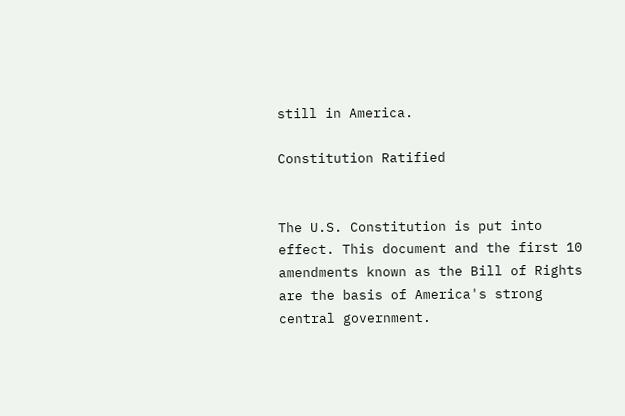still in America.

Constitution Ratified


The U.S. Constitution is put into effect. This document and the first 10 amendments known as the Bill of Rights are the basis of America's strong central government.